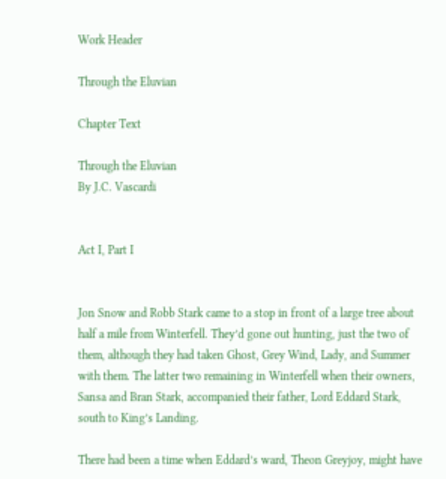Work Header

Through the Eluvian

Chapter Text

Through the Eluvian
By J.C. Vascardi


Act I, Part I


Jon Snow and Robb Stark came to a stop in front of a large tree about half a mile from Winterfell. They’d gone out hunting, just the two of them, although they had taken Ghost, Grey Wind, Lady, and Summer with them. The latter two remaining in Winterfell when their owners, Sansa and Bran Stark, accompanied their father, Lord Eddard Stark, south to King’s Landing.

There had been a time when Eddard’s ward, Theon Greyjoy, might have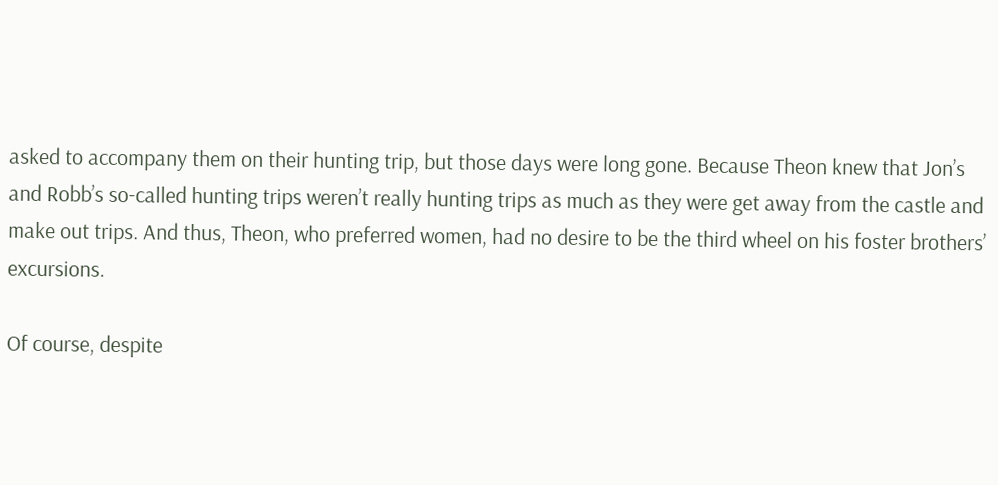asked to accompany them on their hunting trip, but those days were long gone. Because Theon knew that Jon’s and Robb’s so-called hunting trips weren’t really hunting trips as much as they were get away from the castle and make out trips. And thus, Theon, who preferred women, had no desire to be the third wheel on his foster brothers’ excursions.

Of course, despite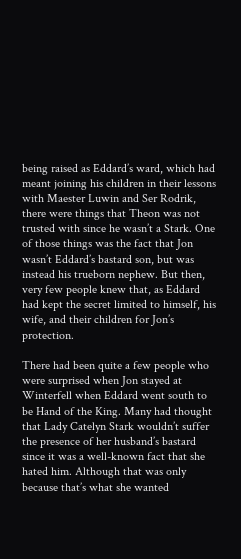being raised as Eddard’s ward, which had meant joining his children in their lessons with Maester Luwin and Ser Rodrik, there were things that Theon was not trusted with since he wasn’t a Stark. One of those things was the fact that Jon wasn’t Eddard’s bastard son, but was instead his trueborn nephew. But then, very few people knew that, as Eddard had kept the secret limited to himself, his wife, and their children for Jon’s protection.

There had been quite a few people who were surprised when Jon stayed at Winterfell when Eddard went south to be Hand of the King. Many had thought that Lady Catelyn Stark wouldn’t suffer the presence of her husband’s bastard since it was a well-known fact that she hated him. Although that was only because that’s what she wanted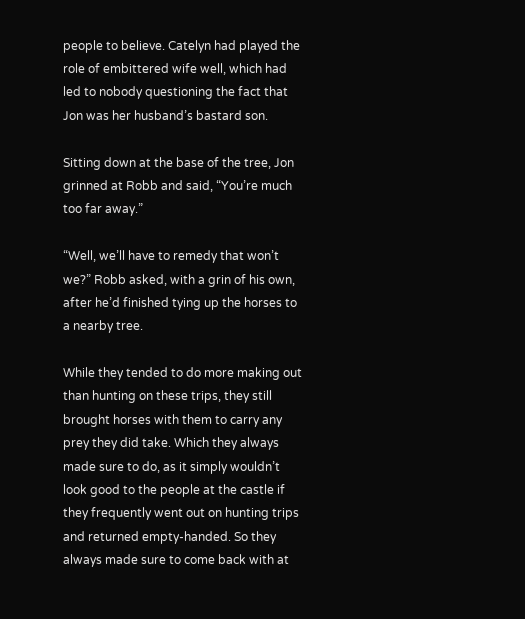people to believe. Catelyn had played the role of embittered wife well, which had led to nobody questioning the fact that Jon was her husband’s bastard son.

Sitting down at the base of the tree, Jon grinned at Robb and said, “You’re much too far away.”

“Well, we’ll have to remedy that won’t we?” Robb asked, with a grin of his own, after he’d finished tying up the horses to a nearby tree.

While they tended to do more making out than hunting on these trips, they still brought horses with them to carry any prey they did take. Which they always made sure to do, as it simply wouldn’t look good to the people at the castle if they frequently went out on hunting trips and returned empty-handed. So they always made sure to come back with at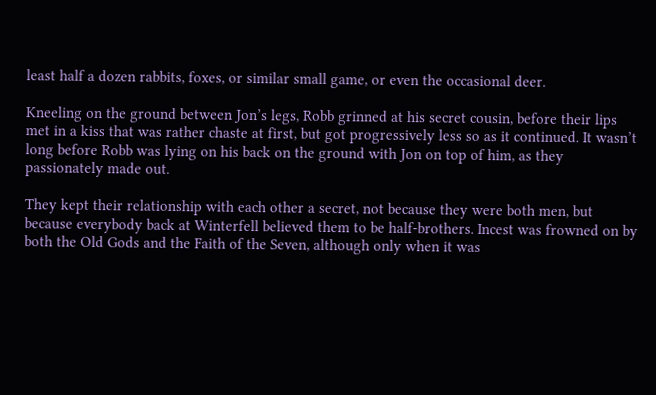least half a dozen rabbits, foxes, or similar small game, or even the occasional deer.

Kneeling on the ground between Jon’s legs, Robb grinned at his secret cousin, before their lips met in a kiss that was rather chaste at first, but got progressively less so as it continued. It wasn’t long before Robb was lying on his back on the ground with Jon on top of him, as they passionately made out.

They kept their relationship with each other a secret, not because they were both men, but because everybody back at Winterfell believed them to be half-brothers. Incest was frowned on by both the Old Gods and the Faith of the Seven, although only when it was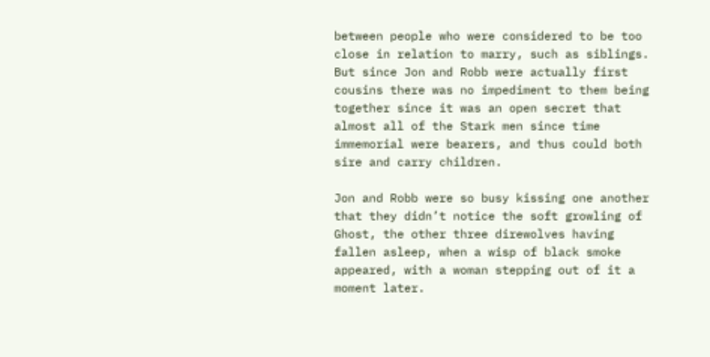between people who were considered to be too close in relation to marry, such as siblings. But since Jon and Robb were actually first cousins there was no impediment to them being together since it was an open secret that almost all of the Stark men since time immemorial were bearers, and thus could both sire and carry children.

Jon and Robb were so busy kissing one another that they didn’t notice the soft growling of Ghost, the other three direwolves having fallen asleep, when a wisp of black smoke appeared, with a woman stepping out of it a moment later.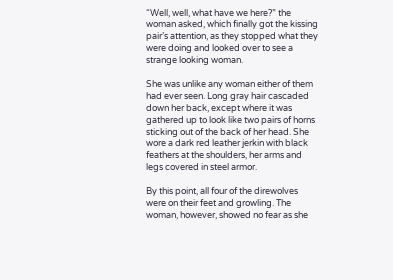“Well, well, what have we here?” the woman asked, which finally got the kissing pair’s attention, as they stopped what they were doing and looked over to see a strange looking woman.

She was unlike any woman either of them had ever seen. Long gray hair cascaded down her back, except where it was gathered up to look like two pairs of horns sticking out of the back of her head. She wore a dark red leather jerkin with black feathers at the shoulders, her arms and legs covered in steel armor.

By this point, all four of the direwolves were on their feet and growling. The woman, however, showed no fear as she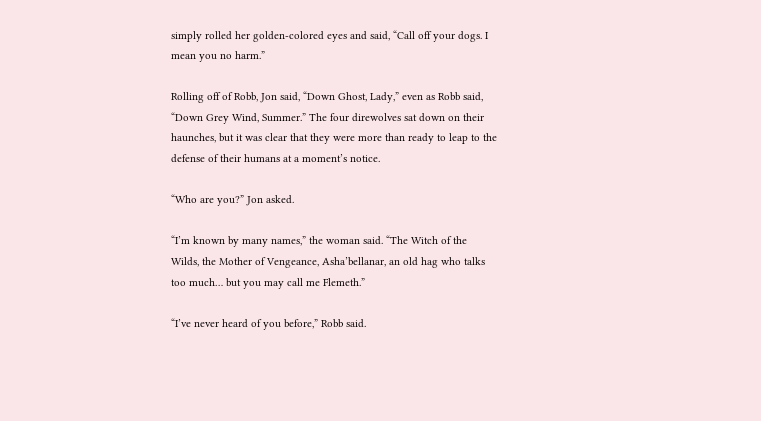simply rolled her golden-colored eyes and said, “Call off your dogs. I mean you no harm.”

Rolling off of Robb, Jon said, “Down Ghost, Lady,” even as Robb said, “Down Grey Wind, Summer.” The four direwolves sat down on their haunches, but it was clear that they were more than ready to leap to the defense of their humans at a moment’s notice.

“Who are you?” Jon asked.

“I’m known by many names,” the woman said. “The Witch of the Wilds, the Mother of Vengeance, Asha’bellanar, an old hag who talks too much… but you may call me Flemeth.”

“I’ve never heard of you before,” Robb said.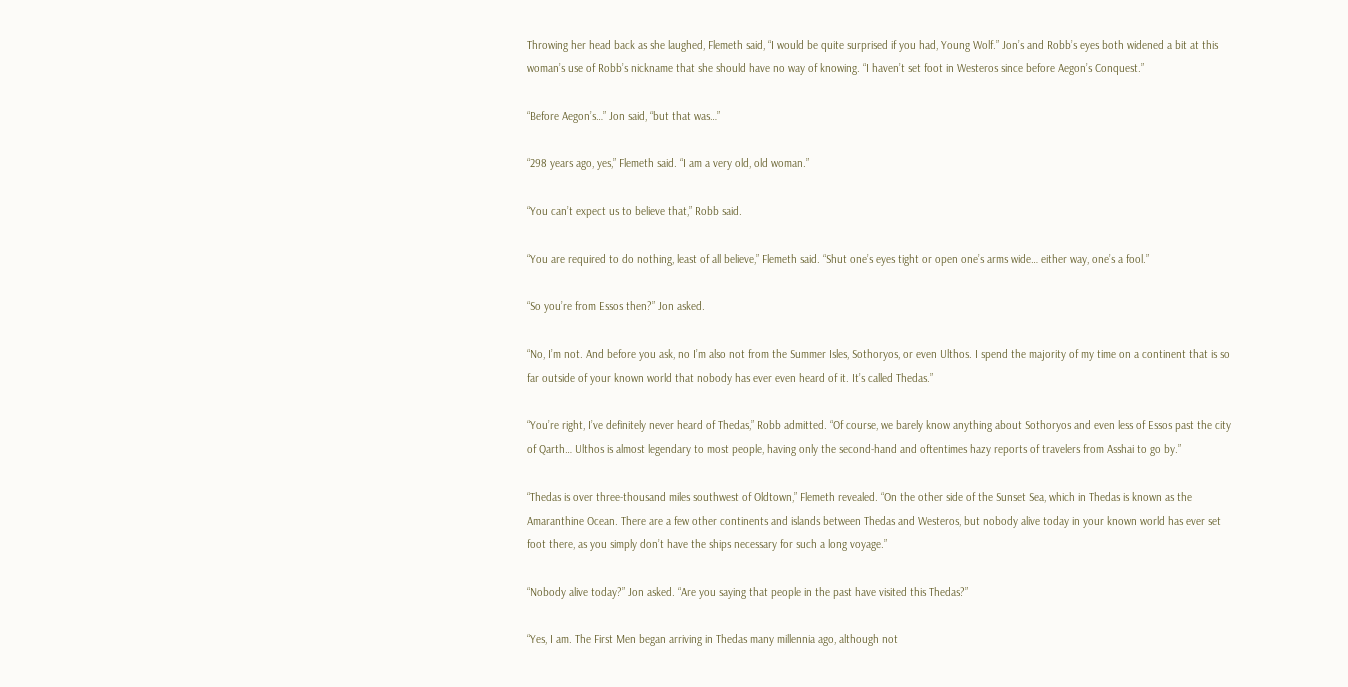Throwing her head back as she laughed, Flemeth said, “I would be quite surprised if you had, Young Wolf.” Jon’s and Robb’s eyes both widened a bit at this woman’s use of Robb’s nickname that she should have no way of knowing. “I haven’t set foot in Westeros since before Aegon’s Conquest.”

“Before Aegon’s…” Jon said, “but that was…”

“298 years ago, yes,” Flemeth said. “I am a very old, old woman.”

“You can’t expect us to believe that,” Robb said.

“You are required to do nothing, least of all believe,” Flemeth said. “Shut one’s eyes tight or open one’s arms wide… either way, one’s a fool.”

“So you’re from Essos then?” Jon asked.

“No, I’m not. And before you ask, no I’m also not from the Summer Isles, Sothoryos, or even Ulthos. I spend the majority of my time on a continent that is so far outside of your known world that nobody has ever even heard of it. It’s called Thedas.”

“You’re right, I’ve definitely never heard of Thedas,” Robb admitted. “Of course, we barely know anything about Sothoryos and even less of Essos past the city of Qarth… Ulthos is almost legendary to most people, having only the second-hand and oftentimes hazy reports of travelers from Asshai to go by.”

“Thedas is over three-thousand miles southwest of Oldtown,” Flemeth revealed. “On the other side of the Sunset Sea, which in Thedas is known as the Amaranthine Ocean. There are a few other continents and islands between Thedas and Westeros, but nobody alive today in your known world has ever set foot there, as you simply don’t have the ships necessary for such a long voyage.”

“Nobody alive today?” Jon asked. “Are you saying that people in the past have visited this Thedas?”

“Yes, I am. The First Men began arriving in Thedas many millennia ago, although not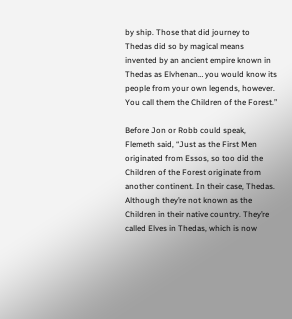by ship. Those that did journey to Thedas did so by magical means invented by an ancient empire known in Thedas as Elvhenan… you would know its people from your own legends, however. You call them the Children of the Forest.”

Before Jon or Robb could speak, Flemeth said, “Just as the First Men originated from Essos, so too did the Children of the Forest originate from another continent. In their case, Thedas. Although they’re not known as the Children in their native country. They’re called Elves in Thedas, which is now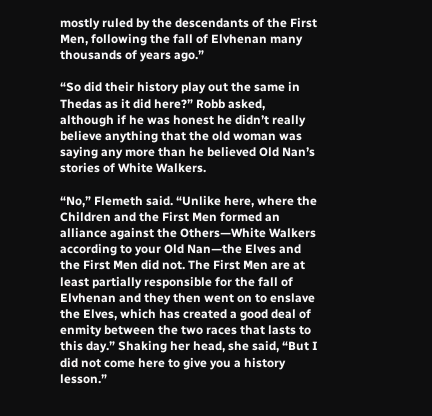mostly ruled by the descendants of the First Men, following the fall of Elvhenan many thousands of years ago.”

“So did their history play out the same in Thedas as it did here?” Robb asked, although if he was honest he didn’t really believe anything that the old woman was saying any more than he believed Old Nan’s stories of White Walkers.

“No,” Flemeth said. “Unlike here, where the Children and the First Men formed an alliance against the Others—White Walkers according to your Old Nan—the Elves and the First Men did not. The First Men are at least partially responsible for the fall of Elvhenan and they then went on to enslave the Elves, which has created a good deal of enmity between the two races that lasts to this day.” Shaking her head, she said, “But I did not come here to give you a history lesson.”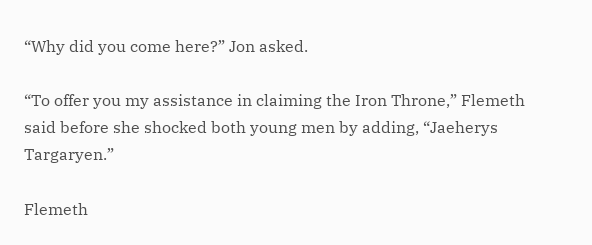“Why did you come here?” Jon asked.

“To offer you my assistance in claiming the Iron Throne,” Flemeth said before she shocked both young men by adding, “Jaeherys Targaryen.”

Flemeth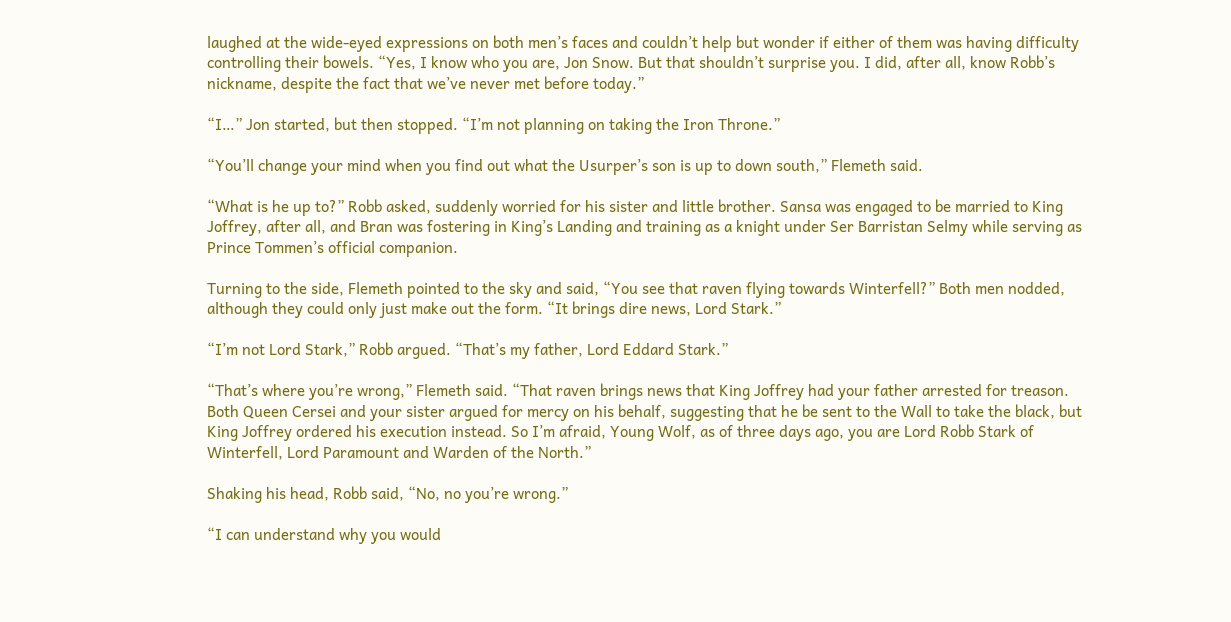laughed at the wide-eyed expressions on both men’s faces and couldn’t help but wonder if either of them was having difficulty controlling their bowels. “Yes, I know who you are, Jon Snow. But that shouldn’t surprise you. I did, after all, know Robb’s nickname, despite the fact that we’ve never met before today.”

“I…” Jon started, but then stopped. “I’m not planning on taking the Iron Throne.”

“You’ll change your mind when you find out what the Usurper’s son is up to down south,” Flemeth said.

“What is he up to?” Robb asked, suddenly worried for his sister and little brother. Sansa was engaged to be married to King Joffrey, after all, and Bran was fostering in King’s Landing and training as a knight under Ser Barristan Selmy while serving as Prince Tommen’s official companion.

Turning to the side, Flemeth pointed to the sky and said, “You see that raven flying towards Winterfell?” Both men nodded, although they could only just make out the form. “It brings dire news, Lord Stark.”

“I’m not Lord Stark,” Robb argued. “That’s my father, Lord Eddard Stark.”

“That’s where you’re wrong,” Flemeth said. “That raven brings news that King Joffrey had your father arrested for treason. Both Queen Cersei and your sister argued for mercy on his behalf, suggesting that he be sent to the Wall to take the black, but King Joffrey ordered his execution instead. So I’m afraid, Young Wolf, as of three days ago, you are Lord Robb Stark of Winterfell, Lord Paramount and Warden of the North.”

Shaking his head, Robb said, “No, no you’re wrong.”

“I can understand why you would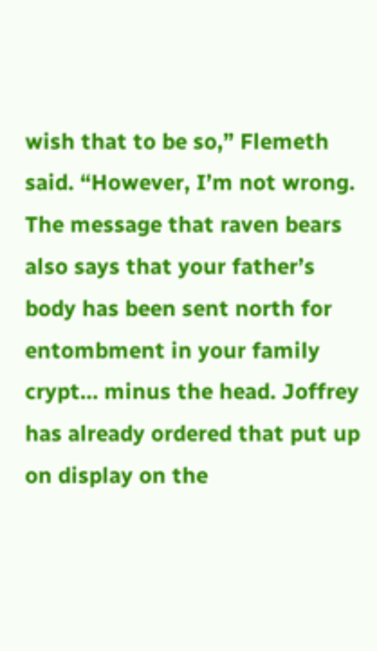wish that to be so,” Flemeth said. “However, I’m not wrong. The message that raven bears also says that your father’s body has been sent north for entombment in your family crypt… minus the head. Joffrey has already ordered that put up on display on the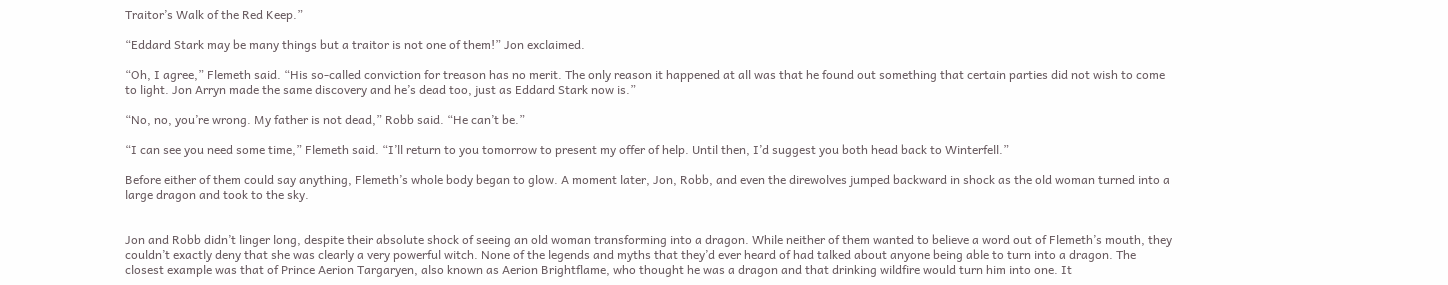Traitor’s Walk of the Red Keep.”

“Eddard Stark may be many things but a traitor is not one of them!” Jon exclaimed.

“Oh, I agree,” Flemeth said. “His so-called conviction for treason has no merit. The only reason it happened at all was that he found out something that certain parties did not wish to come to light. Jon Arryn made the same discovery and he’s dead too, just as Eddard Stark now is.”

“No, no, you’re wrong. My father is not dead,” Robb said. “He can’t be.”

“I can see you need some time,” Flemeth said. “I’ll return to you tomorrow to present my offer of help. Until then, I’d suggest you both head back to Winterfell.”

Before either of them could say anything, Flemeth’s whole body began to glow. A moment later, Jon, Robb, and even the direwolves jumped backward in shock as the old woman turned into a large dragon and took to the sky.


Jon and Robb didn’t linger long, despite their absolute shock of seeing an old woman transforming into a dragon. While neither of them wanted to believe a word out of Flemeth’s mouth, they couldn’t exactly deny that she was clearly a very powerful witch. None of the legends and myths that they’d ever heard of had talked about anyone being able to turn into a dragon. The closest example was that of Prince Aerion Targaryen, also known as Aerion Brightflame, who thought he was a dragon and that drinking wildfire would turn him into one. It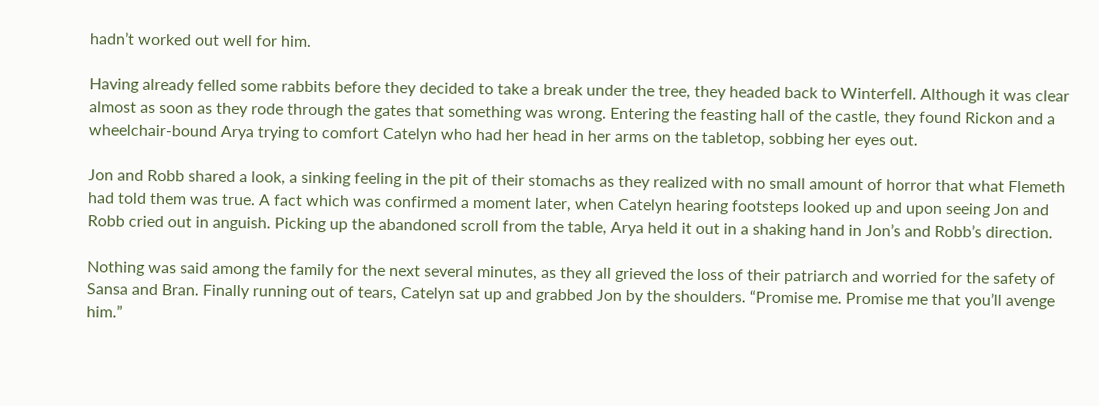hadn’t worked out well for him.

Having already felled some rabbits before they decided to take a break under the tree, they headed back to Winterfell. Although it was clear almost as soon as they rode through the gates that something was wrong. Entering the feasting hall of the castle, they found Rickon and a wheelchair-bound Arya trying to comfort Catelyn who had her head in her arms on the tabletop, sobbing her eyes out.

Jon and Robb shared a look, a sinking feeling in the pit of their stomachs as they realized with no small amount of horror that what Flemeth had told them was true. A fact which was confirmed a moment later, when Catelyn hearing footsteps looked up and upon seeing Jon and Robb cried out in anguish. Picking up the abandoned scroll from the table, Arya held it out in a shaking hand in Jon’s and Robb’s direction.

Nothing was said among the family for the next several minutes, as they all grieved the loss of their patriarch and worried for the safety of Sansa and Bran. Finally running out of tears, Catelyn sat up and grabbed Jon by the shoulders. “Promise me. Promise me that you’ll avenge him.”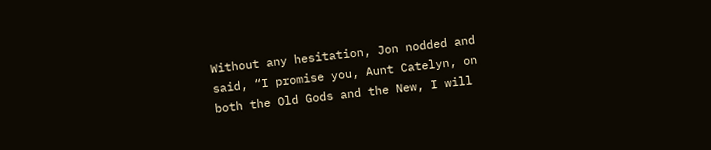Without any hesitation, Jon nodded and said, “I promise you, Aunt Catelyn, on both the Old Gods and the New, I will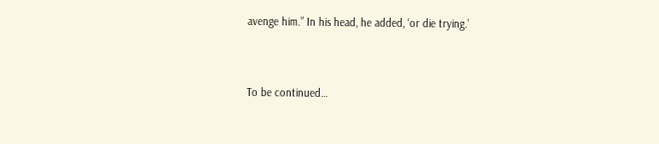avenge him.” In his head, he added, ‘or die trying.’


To be continued…